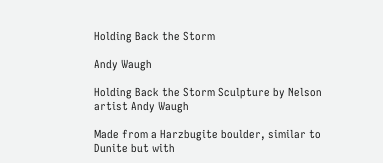Holding Back the Storm

Andy Waugh

Holding Back the Storm Sculpture by Nelson artist Andy Waugh

Made from a Harzbugite boulder, similar to Dunite but with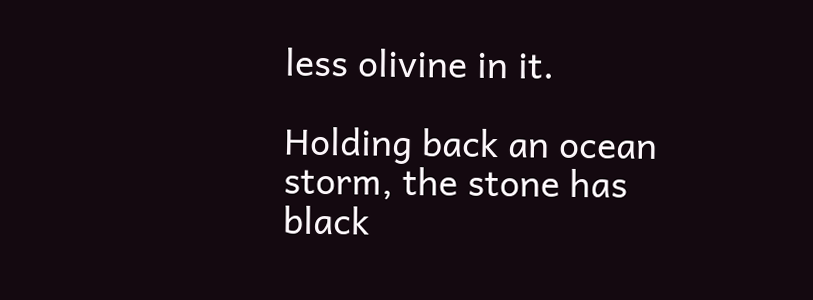less olivine in it.

Holding back an ocean storm, the stone has black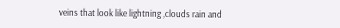veins that look like lightning ,clouds rain and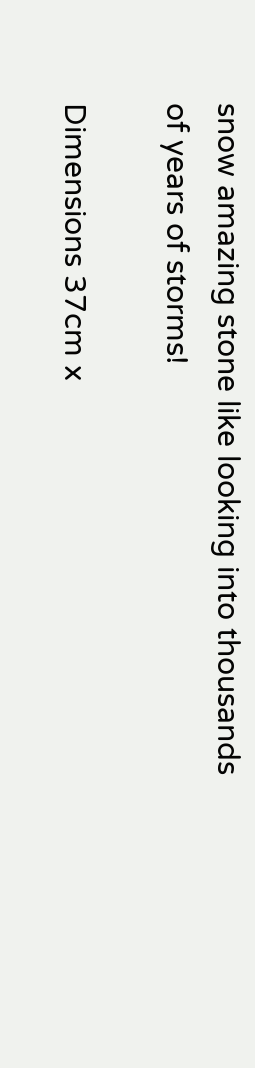snow amazing stone like looking into thousands of years of storms!

Dimensions 37cm x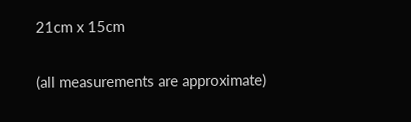21cm x 15cm

(all measurements are approximate)